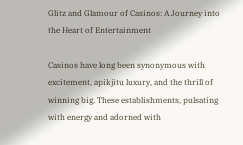Glitz and Glamour of Casinos: A Journey into the Heart of Entertainment

Casinos have long been synonymous with excitement, apikjitu luxury, and the thrill of winning big. These establishments, pulsating with energy and adorned with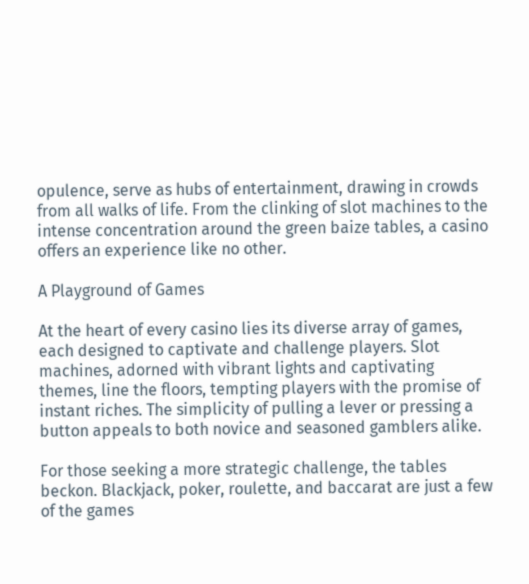opulence, serve as hubs of entertainment, drawing in crowds from all walks of life. From the clinking of slot machines to the intense concentration around the green baize tables, a casino offers an experience like no other.

A Playground of Games

At the heart of every casino lies its diverse array of games, each designed to captivate and challenge players. Slot machines, adorned with vibrant lights and captivating themes, line the floors, tempting players with the promise of instant riches. The simplicity of pulling a lever or pressing a button appeals to both novice and seasoned gamblers alike.

For those seeking a more strategic challenge, the tables beckon. Blackjack, poker, roulette, and baccarat are just a few of the games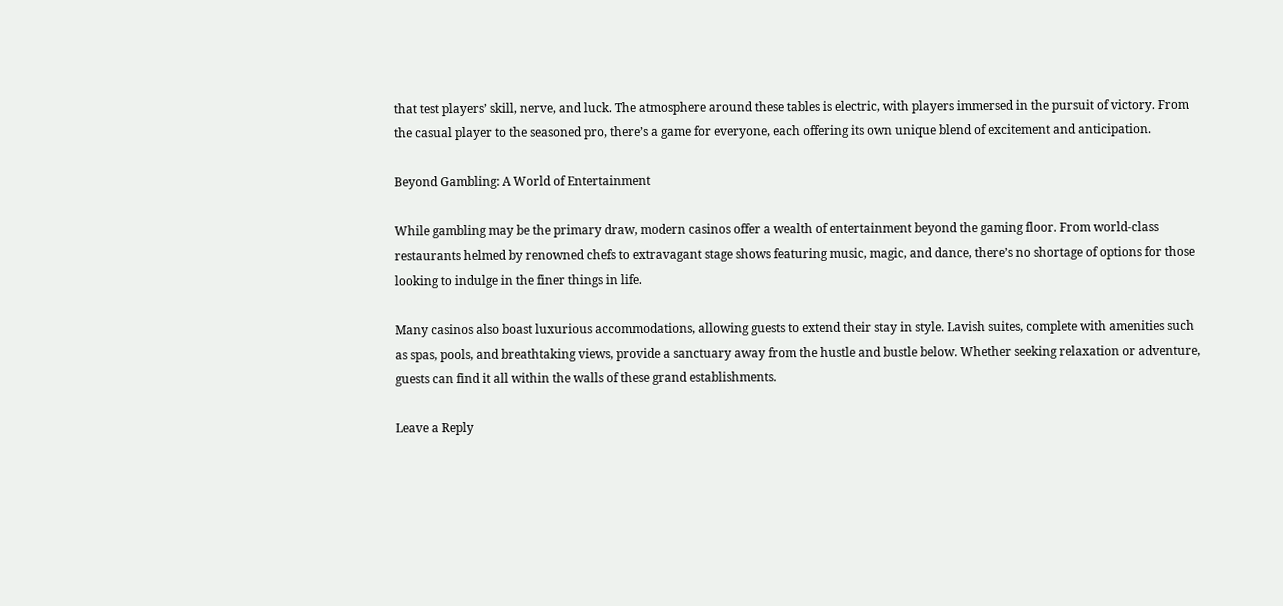that test players’ skill, nerve, and luck. The atmosphere around these tables is electric, with players immersed in the pursuit of victory. From the casual player to the seasoned pro, there’s a game for everyone, each offering its own unique blend of excitement and anticipation.

Beyond Gambling: A World of Entertainment

While gambling may be the primary draw, modern casinos offer a wealth of entertainment beyond the gaming floor. From world-class restaurants helmed by renowned chefs to extravagant stage shows featuring music, magic, and dance, there’s no shortage of options for those looking to indulge in the finer things in life.

Many casinos also boast luxurious accommodations, allowing guests to extend their stay in style. Lavish suites, complete with amenities such as spas, pools, and breathtaking views, provide a sanctuary away from the hustle and bustle below. Whether seeking relaxation or adventure, guests can find it all within the walls of these grand establishments.

Leave a Reply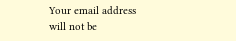Your email address will not be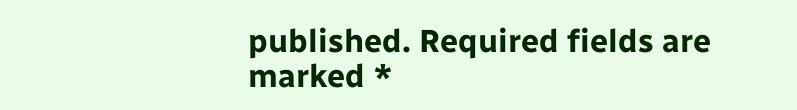published. Required fields are marked *